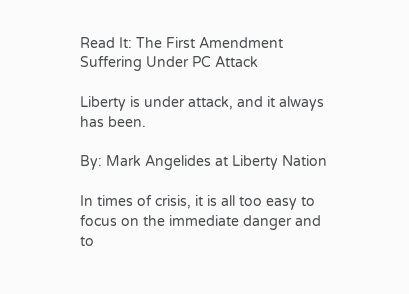Read It: The First Amendment Suffering Under PC Attack

Liberty is under attack, and it always has been.

By: Mark Angelides at Liberty Nation

In times of crisis, it is all too easy to focus on the immediate danger and to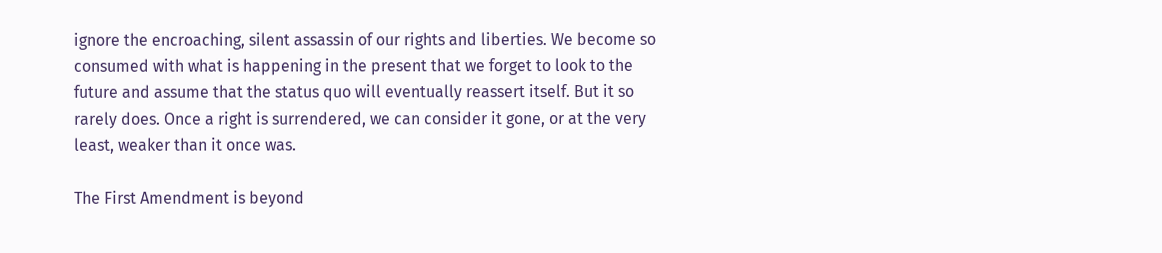ignore the encroaching, silent assassin of our rights and liberties. We become so consumed with what is happening in the present that we forget to look to the future and assume that the status quo will eventually reassert itself. But it so rarely does. Once a right is surrendered, we can consider it gone, or at the very least, weaker than it once was.

The First Amendment is beyond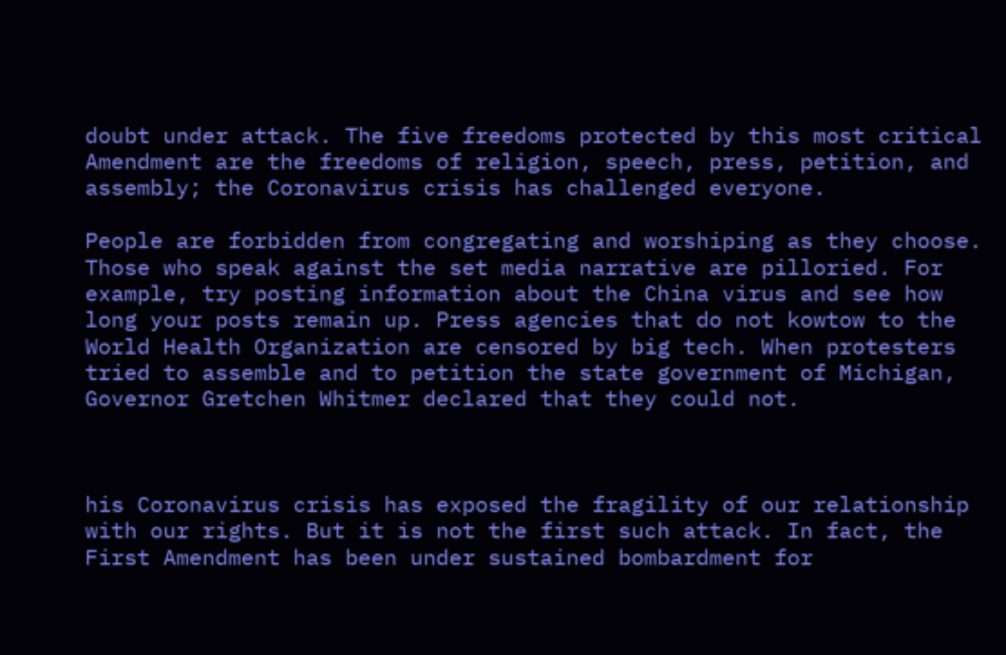doubt under attack. The five freedoms protected by this most critical Amendment are the freedoms of religion, speech, press, petition, and assembly; the Coronavirus crisis has challenged everyone.

People are forbidden from congregating and worshiping as they choose. Those who speak against the set media narrative are pilloried. For example, try posting information about the China virus and see how long your posts remain up. Press agencies that do not kowtow to the World Health Organization are censored by big tech. When protesters tried to assemble and to petition the state government of Michigan, Governor Gretchen Whitmer declared that they could not.



his Coronavirus crisis has exposed the fragility of our relationship with our rights. But it is not the first such attack. In fact, the First Amendment has been under sustained bombardment for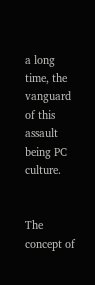a long time, the vanguard of this assault being PC culture.


The concept of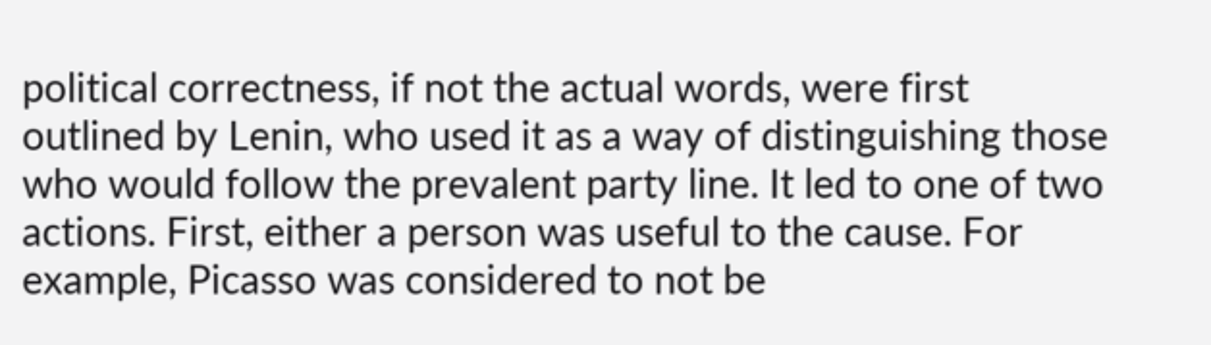political correctness, if not the actual words, were first outlined by Lenin, who used it as a way of distinguishing those who would follow the prevalent party line. It led to one of two actions. First, either a person was useful to the cause. For example, Picasso was considered to not be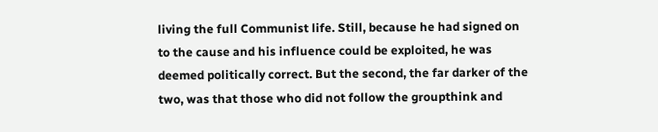living the full Communist life. Still, because he had signed on to the cause and his influence could be exploited, he was deemed politically correct. But the second, the far darker of the two, was that those who did not follow the groupthink and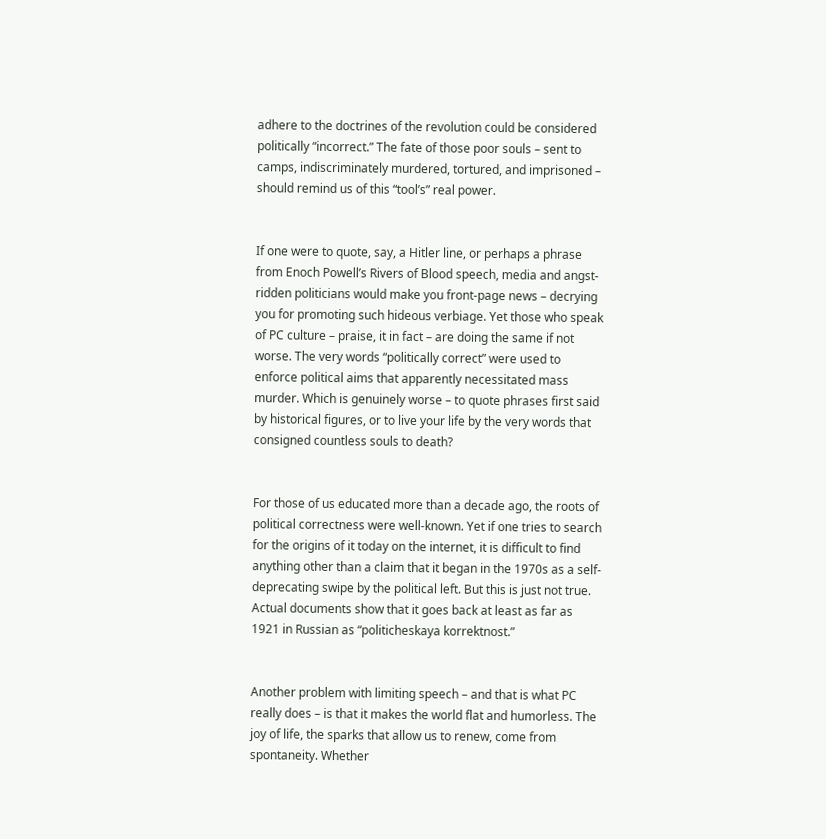adhere to the doctrines of the revolution could be considered politically “incorrect.” The fate of those poor souls – sent to camps, indiscriminately murdered, tortured, and imprisoned – should remind us of this “tool’s” real power.


If one were to quote, say, a Hitler line, or perhaps a phrase from Enoch Powell’s Rivers of Blood speech, media and angst-ridden politicians would make you front-page news – decrying you for promoting such hideous verbiage. Yet those who speak of PC culture – praise, it in fact – are doing the same if not worse. The very words “politically correct” were used to enforce political aims that apparently necessitated mass murder. Which is genuinely worse – to quote phrases first said by historical figures, or to live your life by the very words that consigned countless souls to death?


For those of us educated more than a decade ago, the roots of political correctness were well-known. Yet if one tries to search for the origins of it today on the internet, it is difficult to find anything other than a claim that it began in the 1970s as a self-deprecating swipe by the political left. But this is just not true. Actual documents show that it goes back at least as far as 1921 in Russian as “politicheskaya korrektnost.”


Another problem with limiting speech – and that is what PC really does – is that it makes the world flat and humorless. The joy of life, the sparks that allow us to renew, come from spontaneity. Whether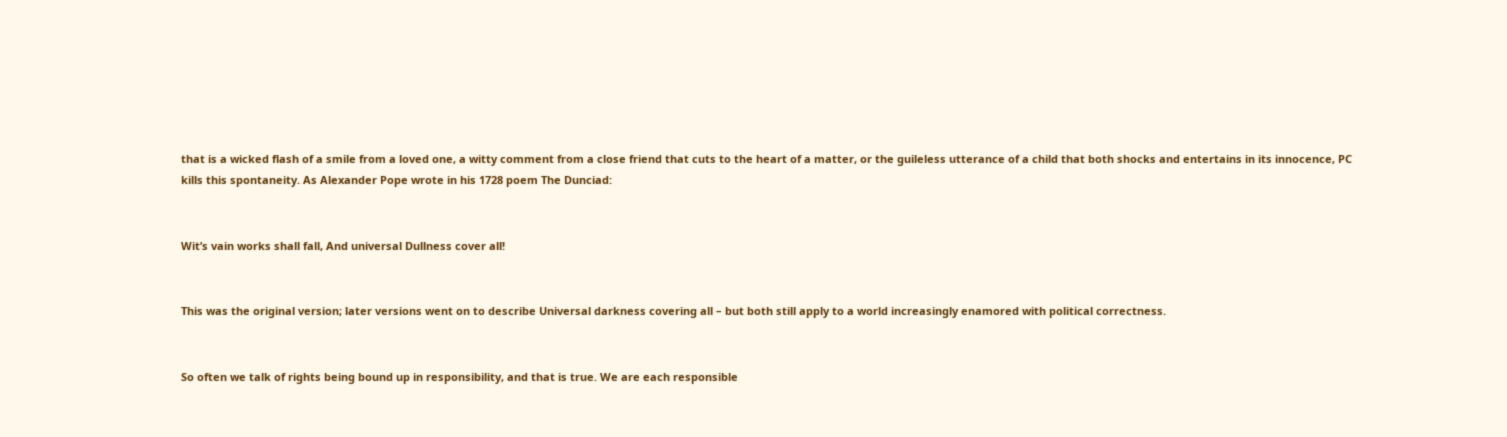that is a wicked flash of a smile from a loved one, a witty comment from a close friend that cuts to the heart of a matter, or the guileless utterance of a child that both shocks and entertains in its innocence, PC kills this spontaneity. As Alexander Pope wrote in his 1728 poem The Dunciad:


Wit’s vain works shall fall, And universal Dullness cover all!


This was the original version; later versions went on to describe Universal darkness covering all – but both still apply to a world increasingly enamored with political correctness.


So often we talk of rights being bound up in responsibility, and that is true. We are each responsible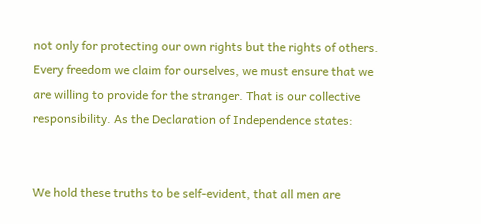not only for protecting our own rights but the rights of others. Every freedom we claim for ourselves, we must ensure that we are willing to provide for the stranger. That is our collective responsibility. As the Declaration of Independence states:


We hold these truths to be self-evident, that all men are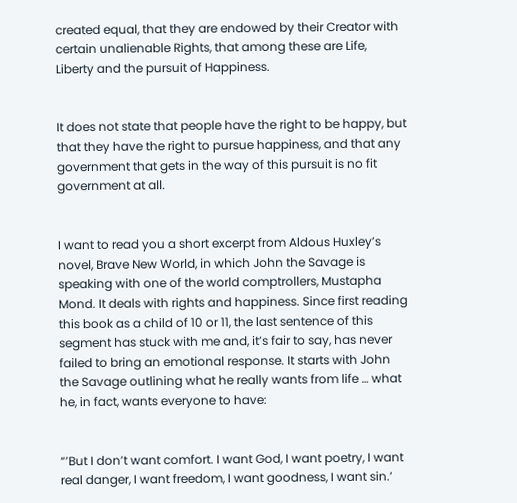created equal, that they are endowed by their Creator with certain unalienable Rights, that among these are Life, Liberty and the pursuit of Happiness.


It does not state that people have the right to be happy, but that they have the right to pursue happiness, and that any government that gets in the way of this pursuit is no fit government at all.


I want to read you a short excerpt from Aldous Huxley’s novel, Brave New World, in which John the Savage is speaking with one of the world comptrollers, Mustapha Mond. It deals with rights and happiness. Since first reading this book as a child of 10 or 11, the last sentence of this segment has stuck with me and, it’s fair to say, has never failed to bring an emotional response. It starts with John the Savage outlining what he really wants from life … what he, in fact, wants everyone to have:


“’But I don’t want comfort. I want God, I want poetry, I want real danger, I want freedom, I want goodness, I want sin.’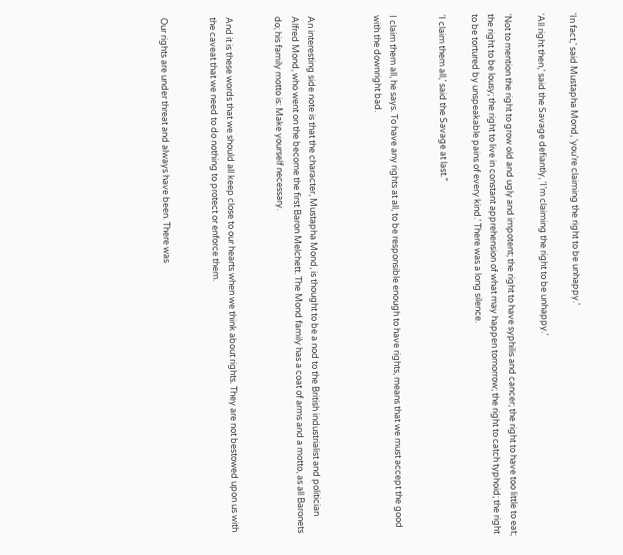‘In fact,’ said Mustapha Mond, ‘you’re claiming the right to be unhappy.’

‘All right then,’ said the Savage defiantly, ‘I’m claiming the right to be unhappy.’

‘Not to mention the right to grow old and ugly and impotent; the right to have syphilis and cancer; the right to have too little to eat; the right to be lousy; the right to live in constant apprehension of what may happen tomorrow; the right to catch typhoid; the right to be tortured by unspeakable pains of every kind.’ There was a long silence.

‘I claim them all,’ said the Savage at last.”


I claim them all, he says. To have any rights at all, to be responsible enough to have rights, means that we must accept the good with the downright bad.



An interesting side note is that the character, Mustapha Mond, is thought to be a nod to the British industrialist and politician Alfred Mond, who went on the become the first Baron Melchett. The Mond family has a coat of arms and a motto, as all Baronets do; his family motto is: Make yourself necessary.


And it is these words that we should all keep close to our hearts when we think about rights. They are not bestowed upon us with the caveat that we need to do nothing to protect or enforce them.


Our rights are under threat and always have been. There was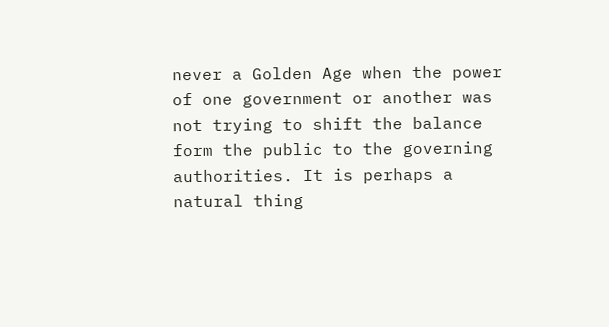never a Golden Age when the power of one government or another was not trying to shift the balance form the public to the governing authorities. It is perhaps a natural thing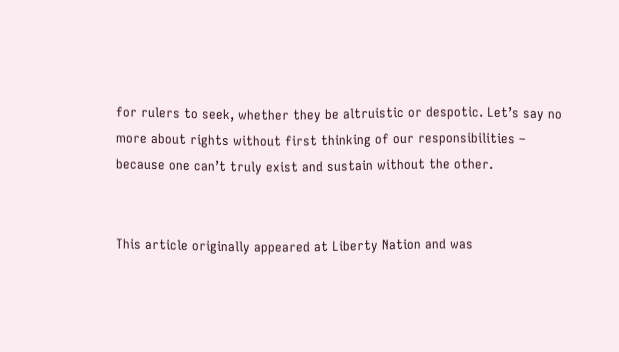for rulers to seek, whether they be altruistic or despotic. Let’s say no more about rights without first thinking of our responsibilities – because one can’t truly exist and sustain without the other.


This article originally appeared at Liberty Nation and was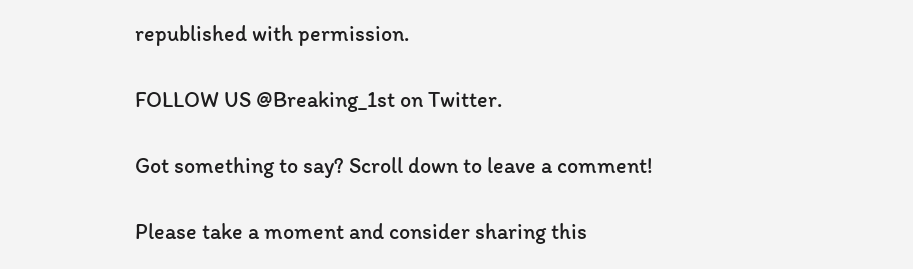republished with permission.

FOLLOW US @Breaking_1st on Twitter.

Got something to say? Scroll down to leave a comment!

Please take a moment and consider sharing this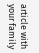article with your family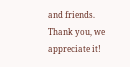and friends. Thank you, we appreciate it!